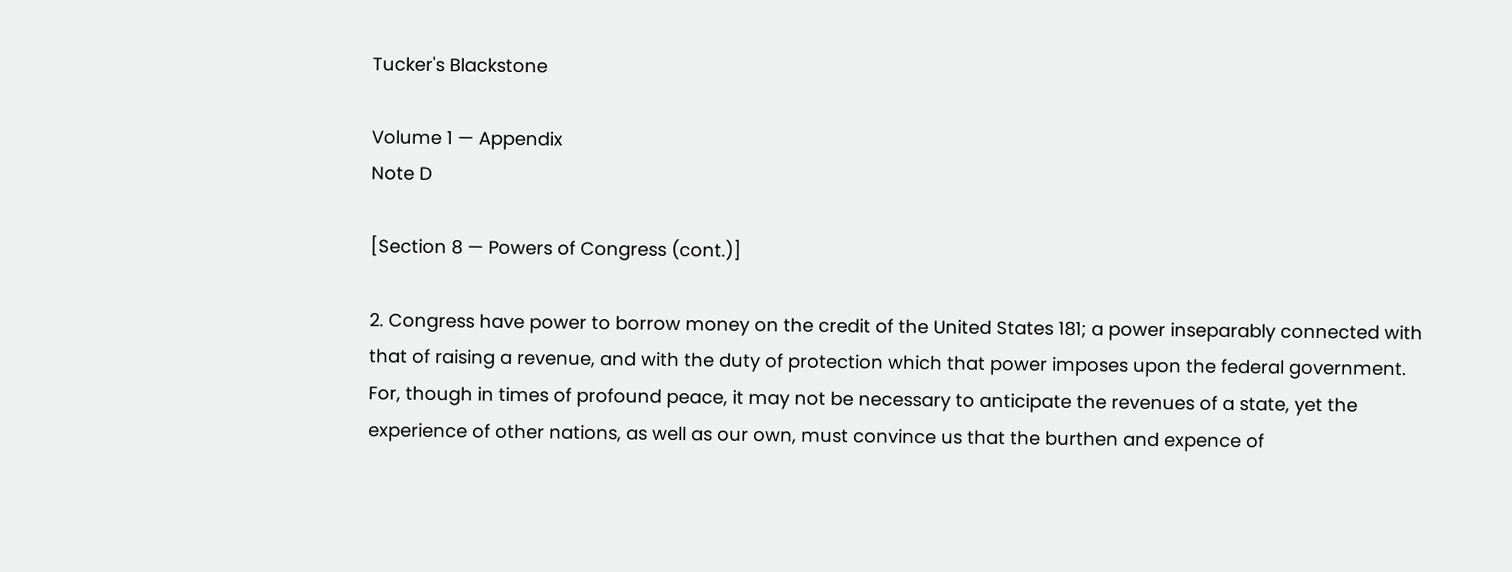Tucker's Blackstone

Volume 1 — Appendix
Note D

[Section 8 — Powers of Congress (cont.)]

2. Congress have power to borrow money on the credit of the United States 181; a power inseparably connected with that of raising a revenue, and with the duty of protection which that power imposes upon the federal government. For, though in times of profound peace, it may not be necessary to anticipate the revenues of a state, yet the experience of other nations, as well as our own, must convince us that the burthen and expence of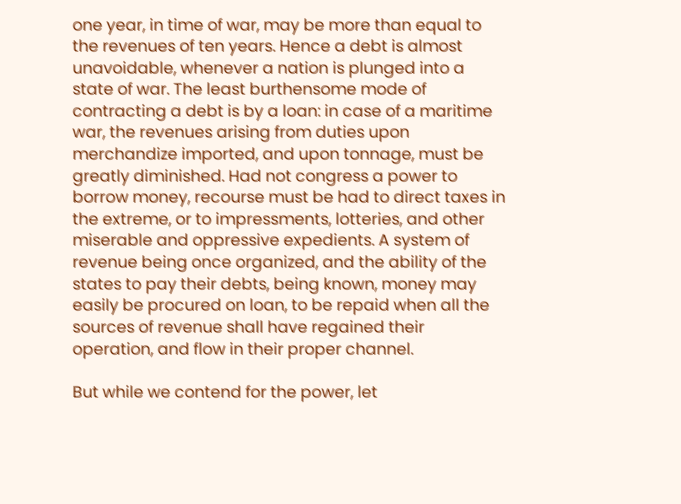one year, in time of war, may be more than equal to the revenues of ten years. Hence a debt is almost unavoidable, whenever a nation is plunged into a state of war. The least burthensome mode of contracting a debt is by a loan: in case of a maritime war, the revenues arising from duties upon merchandize imported, and upon tonnage, must be greatly diminished. Had not congress a power to borrow money, recourse must be had to direct taxes in the extreme, or to impressments, lotteries, and other miserable and oppressive expedients. A system of revenue being once organized, and the ability of the states to pay their debts, being known, money may easily be procured on loan, to be repaid when all the sources of revenue shall have regained their operation, and flow in their proper channel.

But while we contend for the power, let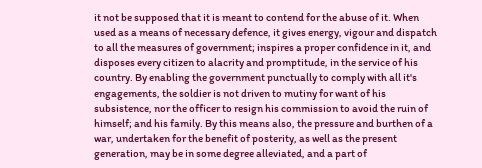it not be supposed that it is meant to contend for the abuse of it. When used as a means of necessary defence, it gives energy, vigour and dispatch to all the measures of government; inspires a proper confidence in it, and disposes every citizen to alacrity and promptitude, in the service of his country. By enabling the government punctually to comply with all it's engagements, the soldier is not driven to mutiny for want of his subsistence, nor the officer to resign his commission to avoid the ruin of himself; and his family. By this means also, the pressure and burthen of a war, undertaken for the benefit of posterity, as well as the present generation, may be in some degree alleviated, and a part of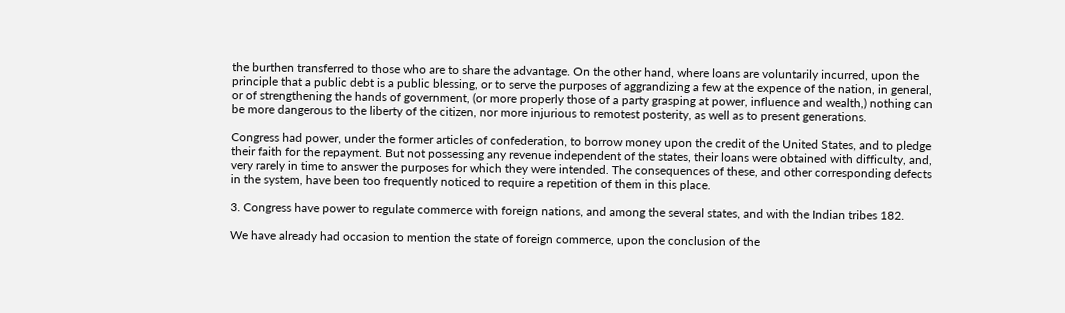the burthen transferred to those who are to share the advantage. On the other hand, where loans are voluntarily incurred, upon the principle that a public debt is a public blessing, or to serve the purposes of aggrandizing a few at the expence of the nation, in general, or of strengthening the hands of government, (or more properly those of a party grasping at power, influence and wealth,) nothing can be more dangerous to the liberty of the citizen, nor more injurious to remotest posterity, as well as to present generations.

Congress had power, under the former articles of confederation, to borrow money upon the credit of the United States, and to pledge their faith for the repayment. But not possessing any revenue independent of the states, their loans were obtained with difficulty, and, very rarely in time to answer the purposes for which they were intended. The consequences of these, and other corresponding defects in the system, have been too frequently noticed to require a repetition of them in this place.

3. Congress have power to regulate commerce with foreign nations, and among the several states, and with the Indian tribes 182.

We have already had occasion to mention the state of foreign commerce, upon the conclusion of the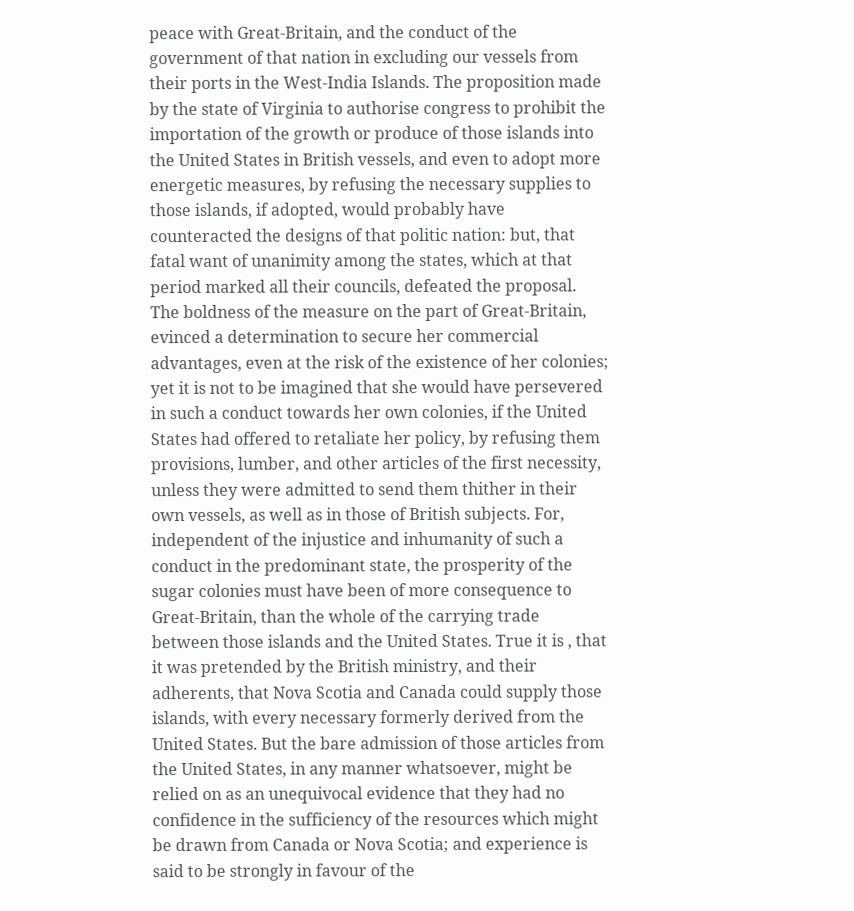peace with Great-Britain, and the conduct of the government of that nation in excluding our vessels from their ports in the West-India Islands. The proposition made by the state of Virginia to authorise congress to prohibit the importation of the growth or produce of those islands into the United States in British vessels, and even to adopt more energetic measures, by refusing the necessary supplies to those islands, if adopted, would probably have counteracted the designs of that politic nation: but, that fatal want of unanimity among the states, which at that period marked all their councils, defeated the proposal. The boldness of the measure on the part of Great-Britain, evinced a determination to secure her commercial advantages, even at the risk of the existence of her colonies; yet it is not to be imagined that she would have persevered in such a conduct towards her own colonies, if the United States had offered to retaliate her policy, by refusing them provisions, lumber, and other articles of the first necessity, unless they were admitted to send them thither in their own vessels, as well as in those of British subjects. For, independent of the injustice and inhumanity of such a conduct in the predominant state, the prosperity of the sugar colonies must have been of more consequence to Great-Britain, than the whole of the carrying trade between those islands and the United States. True it is , that it was pretended by the British ministry, and their adherents, that Nova Scotia and Canada could supply those islands, with every necessary formerly derived from the United States. But the bare admission of those articles from the United States, in any manner whatsoever, might be relied on as an unequivocal evidence that they had no confidence in the sufficiency of the resources which might be drawn from Canada or Nova Scotia; and experience is said to be strongly in favour of the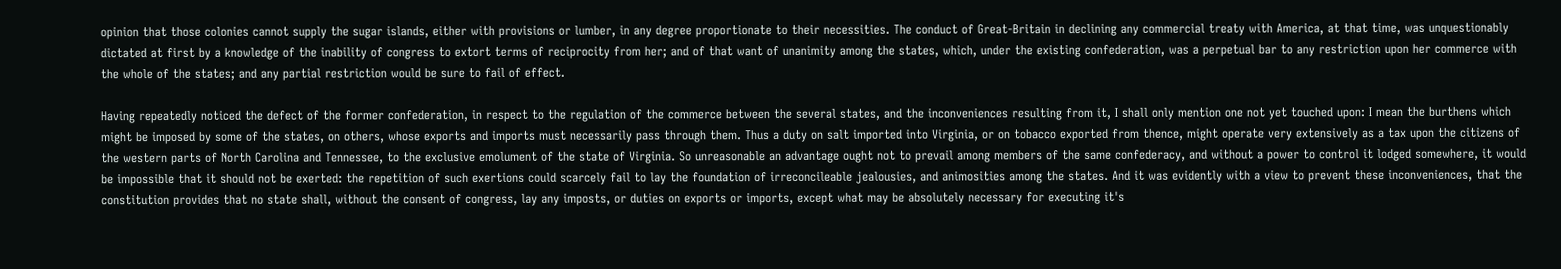opinion that those colonies cannot supply the sugar islands, either with provisions or lumber, in any degree proportionate to their necessities. The conduct of Great-Britain in declining any commercial treaty with America, at that time, was unquestionably dictated at first by a knowledge of the inability of congress to extort terms of reciprocity from her; and of that want of unanimity among the states, which, under the existing confederation, was a perpetual bar to any restriction upon her commerce with the whole of the states; and any partial restriction would be sure to fail of effect.

Having repeatedly noticed the defect of the former confederation, in respect to the regulation of the commerce between the several states, and the inconveniences resulting from it, I shall only mention one not yet touched upon: I mean the burthens which might be imposed by some of the states, on others, whose exports and imports must necessarily pass through them. Thus a duty on salt imported into Virginia, or on tobacco exported from thence, might operate very extensively as a tax upon the citizens of the western parts of North Carolina and Tennessee, to the exclusive emolument of the state of Virginia. So unreasonable an advantage ought not to prevail among members of the same confederacy, and without a power to control it lodged somewhere, it would be impossible that it should not be exerted: the repetition of such exertions could scarcely fail to lay the foundation of irreconcileable jealousies, and animosities among the states. And it was evidently with a view to prevent these inconveniences, that the constitution provides that no state shall, without the consent of congress, lay any imposts, or duties on exports or imports, except what may be absolutely necessary for executing it's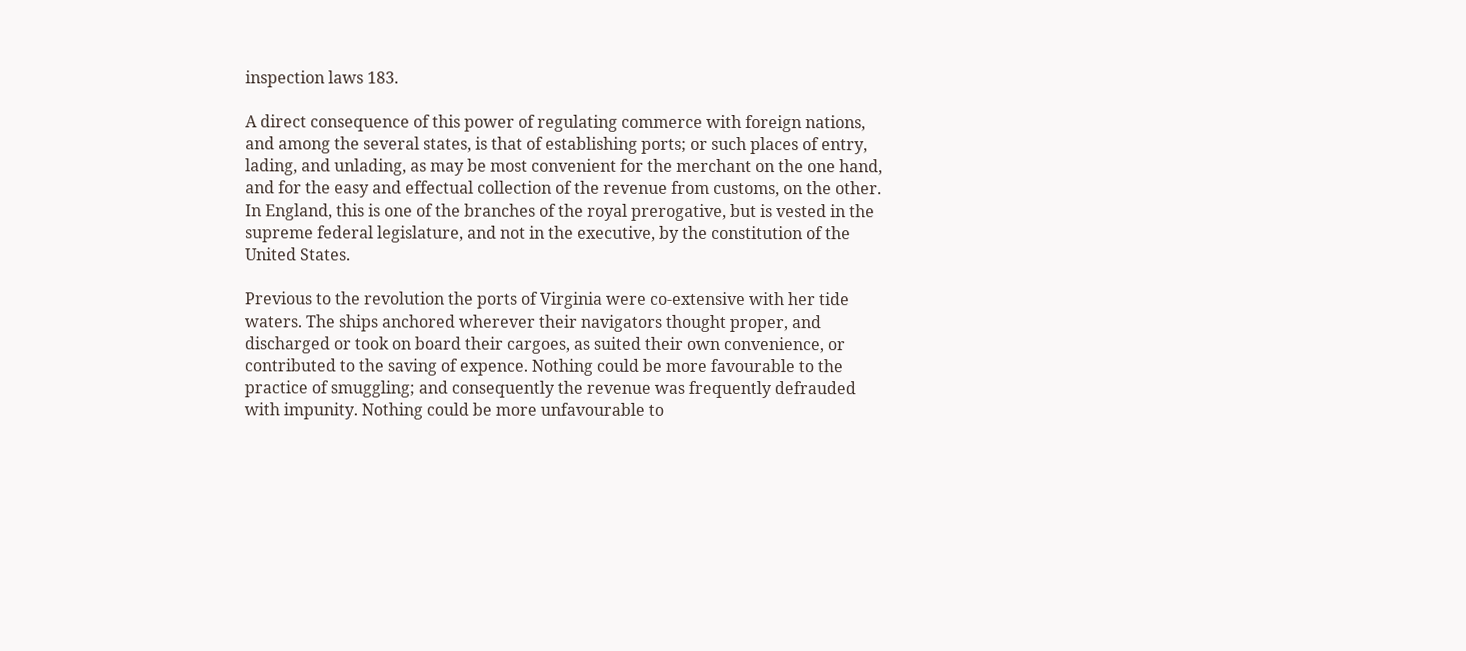inspection laws 183.

A direct consequence of this power of regulating commerce with foreign nations, and among the several states, is that of establishing ports; or such places of entry, lading, and unlading, as may be most convenient for the merchant on the one hand, and for the easy and effectual collection of the revenue from customs, on the other. In England, this is one of the branches of the royal prerogative, but is vested in the supreme federal legislature, and not in the executive, by the constitution of the United States.

Previous to the revolution the ports of Virginia were co-extensive with her tide waters. The ships anchored wherever their navigators thought proper, and discharged or took on board their cargoes, as suited their own convenience, or contributed to the saving of expence. Nothing could be more favourable to the practice of smuggling; and consequently the revenue was frequently defrauded with impunity. Nothing could be more unfavourable to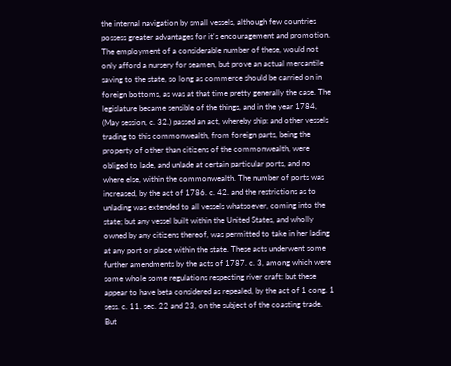the internal navigation by small vessels, although few countries possess greater advantages for it's encouragement and promotion. The employment of a considerable number of these, would not only afford a nursery for seamen, but prove an actual mercantile saving to the state, so long as commerce should be carried on in foreign bottoms, as was at that time pretty generally the case. The legislature became sensible of the things, and in the year 1784, (May session, c. 32.) passed an act, whereby ship: and other vessels trading to this commonwealth, from foreign parts, being the property of other than citizens of the commonwealth, were obliged to lade, and unlade at certain particular ports, and no where else, within the commonwealth. The number of ports was increased, by the act of 1786. c. 42. and the restrictions as to unlading was extended to all vessels whatsoever, coming into the state; but any vessel built within the United States, and wholly owned by any citizens thereof, was permitted to take in her lading at any port or place within the state. These acts underwent some further amendments by the acts of 1787. c. 3, among which were some whole some regulations respecting river craft: but these appear to have beta considered as repealed, by the act of 1 cong. 1 sess. c. 11. sec. 22 and 23, on the subject of the coasting trade. But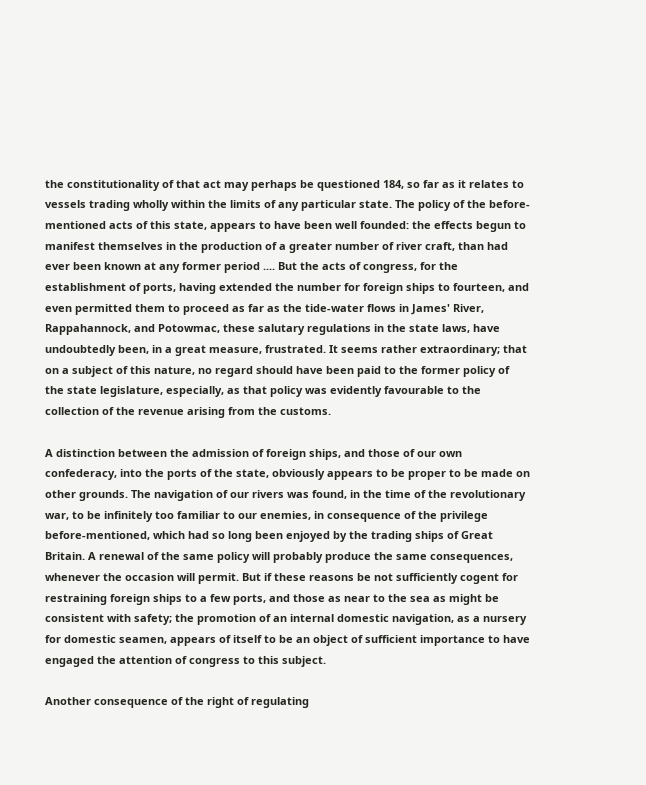the constitutionality of that act may perhaps be questioned 184, so far as it relates to vessels trading wholly within the limits of any particular state. The policy of the before-mentioned acts of this state, appears to have been well founded: the effects begun to manifest themselves in the production of a greater number of river craft, than had ever been known at any former period .... But the acts of congress, for the establishment of ports, having extended the number for foreign ships to fourteen, and even permitted them to proceed as far as the tide-water flows in James' River, Rappahannock, and Potowmac, these salutary regulations in the state laws, have undoubtedly been, in a great measure, frustrated. It seems rather extraordinary; that on a subject of this nature, no regard should have been paid to the former policy of the state legislature, especially, as that policy was evidently favourable to the collection of the revenue arising from the customs.

A distinction between the admission of foreign ships, and those of our own confederacy, into the ports of the state, obviously appears to be proper to be made on other grounds. The navigation of our rivers was found, in the time of the revolutionary war, to be infinitely too familiar to our enemies, in consequence of the privilege before-mentioned, which had so long been enjoyed by the trading ships of Great Britain. A renewal of the same policy will probably produce the same consequences, whenever the occasion will permit. But if these reasons be not sufficiently cogent for restraining foreign ships to a few ports, and those as near to the sea as might be consistent with safety; the promotion of an internal domestic navigation, as a nursery for domestic seamen, appears of itself to be an object of sufficient importance to have engaged the attention of congress to this subject.

Another consequence of the right of regulating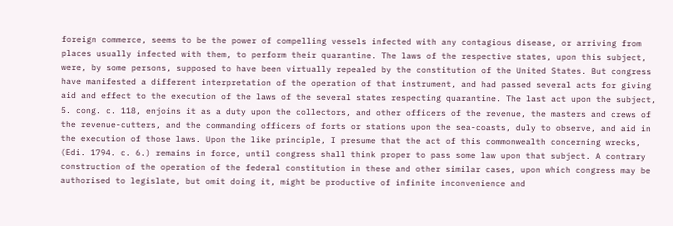foreign commerce, seems to be the power of compelling vessels infected with any contagious disease, or arriving from places usually infected with them, to perform their quarantine. The laws of the respective states, upon this subject, were, by some persons, supposed to have been virtually repealed by the constitution of the United States. But congress have manifested a different interpretation of the operation of that instrument, and had passed several acts for giving aid and effect to the execution of the laws of the several states respecting quarantine. The last act upon the subject, 5. cong. c. 118, enjoins it as a duty upon the collectors, and other officers of the revenue, the masters and crews of the revenue-cutters, and the commanding officers of forts or stations upon the sea-coasts, duly to observe, and aid in the execution of those laws. Upon the like principle, I presume that the act of this commonwealth concerning wrecks, (Edi. 1794. c. 6.) remains in force, until congress shall think proper to pass some law upon that subject. A contrary construction of the operation of the federal constitution in these and other similar cases, upon which congress may be authorised to legislate, but omit doing it, might be productive of infinite inconvenience and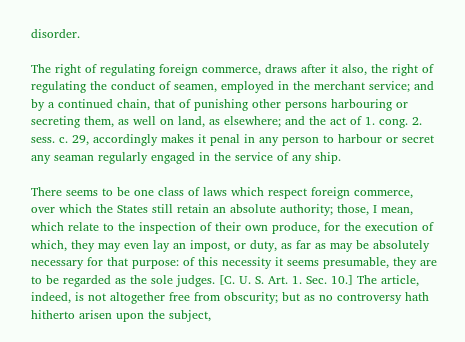disorder.

The right of regulating foreign commerce, draws after it also, the right of regulating the conduct of seamen, employed in the merchant service; and by a continued chain, that of punishing other persons harbouring or secreting them, as well on land, as elsewhere; and the act of 1. cong. 2. sess. c. 29, accordingly makes it penal in any person to harbour or secret any seaman regularly engaged in the service of any ship.

There seems to be one class of laws which respect foreign commerce, over which the States still retain an absolute authority; those, I mean, which relate to the inspection of their own produce, for the execution of which, they may even lay an impost, or duty, as far as may be absolutely necessary for that purpose: of this necessity it seems presumable, they are to be regarded as the sole judges. [C. U. S. Art. 1. Sec. 10.] The article, indeed, is not altogether free from obscurity; but as no controversy hath hitherto arisen upon the subject,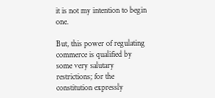it is not my intention to begin one.

But, this power of regulating commerce is qualified by some very salutary restrictions; for the constitution expressly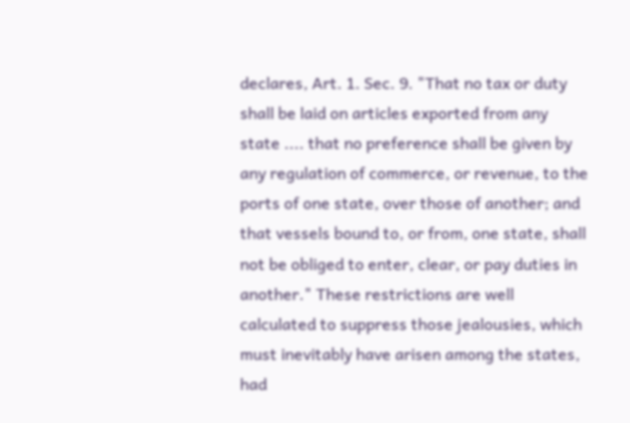declares, Art. 1. Sec. 9. "That no tax or duty shall be laid on articles exported from any state .... that no preference shall be given by any regulation of commerce, or revenue, to the ports of one state, over those of another; and that vessels bound to, or from, one state, shall not be obliged to enter, clear, or pay duties in another." These restrictions are well calculated to suppress those jealousies, which must inevitably have arisen among the states, had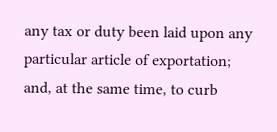any tax or duty been laid upon any particular article of exportation; and, at the same time, to curb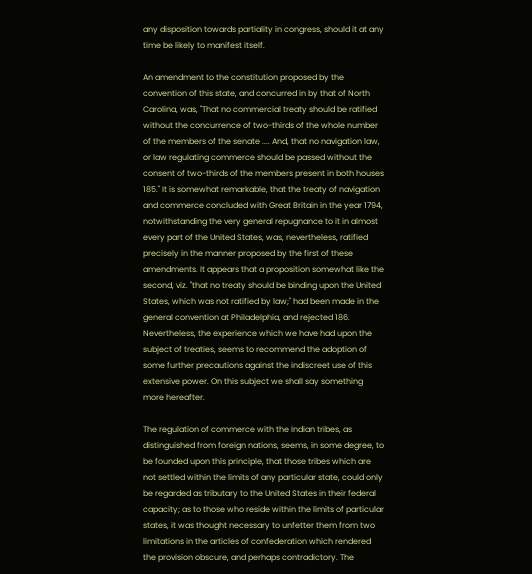any disposition towards partiality in congress, should it at any time be likely to manifest itself.

An amendment to the constitution proposed by the convention of this state, and concurred in by that of North Carolina, was, "That no commercial treaty should be ratified without the concurrence of two-thirds of the whole number of the members of the senate .... And, that no navigation law, or law regulating commerce should be passed without the consent of two-thirds of the members present in both houses 185." It is somewhat remarkable, that the treaty of navigation and commerce concluded with Great Britain in the year 1794, notwithstanding the very general repugnance to it in almost every part of the United States, was, nevertheless, ratified precisely in the manner proposed by the first of these amendments. It appears that a proposition somewhat like the second, viz. "that no treaty should be binding upon the United States, which was not ratified by law;" had been made in the general convention at Philadelphia, and rejected 186. Nevertheless, the experience which we have had upon the subject of treaties, seems to recommend the adoption of some further precautions against the indiscreet use of this extensive power. On this subject we shall say something more hereafter.

The regulation of commerce with the Indian tribes, as distinguished from foreign nations, seems, in some degree, to be founded upon this principle, that those tribes which are not settled within the limits of any particular state, could only be regarded as tributary to the United States in their federal capacity; as to those who reside within the limits of particular states, it was thought necessary to unfetter them from two limitations in the articles of confederation which rendered the provision obscure, and perhaps contradictory. The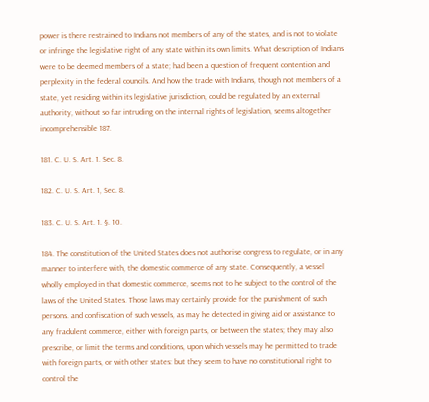power is there restrained to Indians not members of any of the states, and is not to violate or infringe the legislative right of any state within its own limits. What description of Indians were to be deemed members of a state; had been a question of frequent contention and perplexity in the federal councils. And how the trade with Indians, though not members of a state, yet residing within its legislative jurisdiction, could be regulated by an external authority, without so far intruding on the internal rights of legislation, seems altogether incomprehensible 187.

181. C. U. S. Art. 1. Sec. 8.

182. C. U. S. Art. 1, Sec. 8.

183. C. U. S. Art. 1. §. 10.

184. The constitution of the United States does not authorise congress to regulate, or in any manner to interfere with, the domestic commerce of any state. Consequently, a vessel wholly employed in that domestic commerce, seems not to he subject to the control of the laws of the United States. Those laws may certainly provide for the punishment of such persons. and confiscation of such vessels, as may he detected in giving aid or assistance to any fradulent commerce, either with foreign parts, or between the states; they may also prescribe, or limit the terms and conditions, upon which vessels may he permitted to trade with foreign parts, or with other states: but they seem to have no constitutional right to control the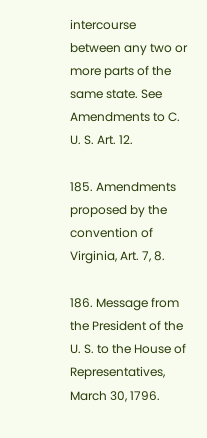intercourse between any two or more parts of the same state. See Amendments to C. U. S. Art. 12.

185. Amendments proposed by the convention of Virginia, Art. 7, 8.

186. Message from the President of the U. S. to the House of Representatives, March 30, 1796.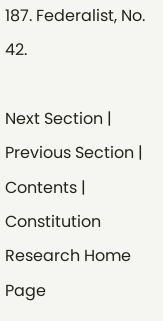187. Federalist, No. 42.

Next Section | Previous Section | Contents | Constitution Research Home Page